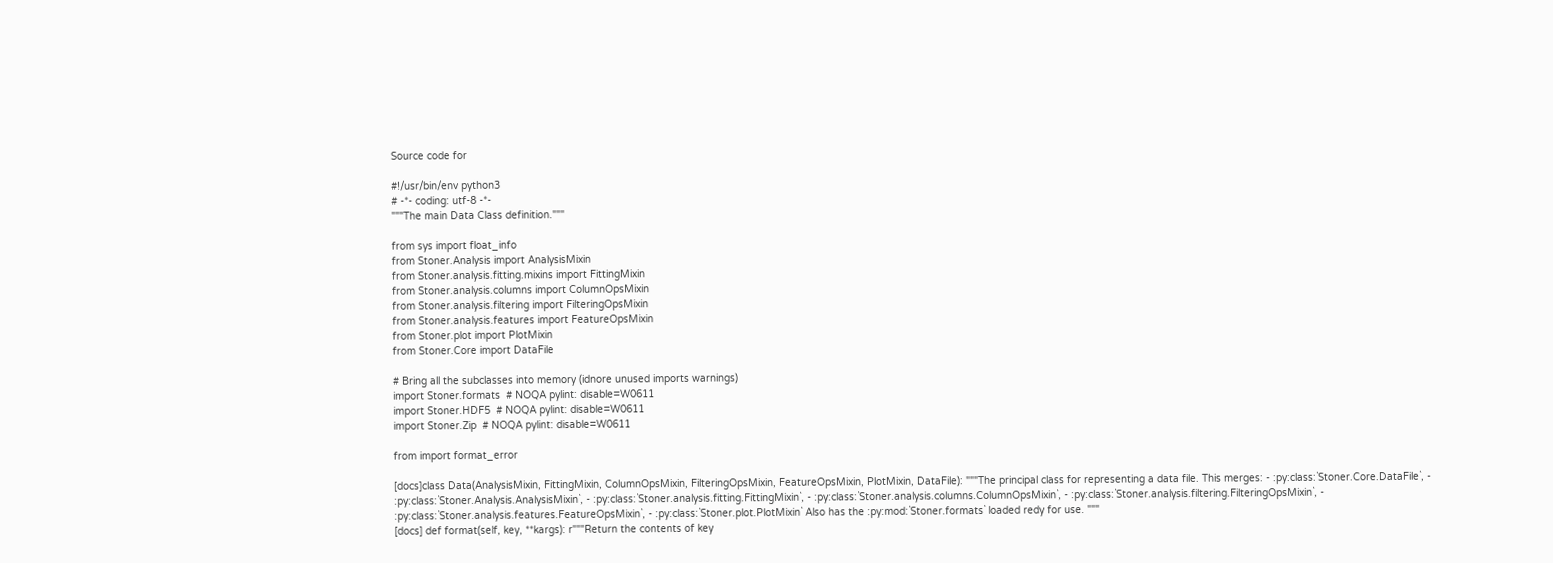Source code for

#!/usr/bin/env python3
# -*- coding: utf-8 -*-
"""The main Data Class definition."""

from sys import float_info
from Stoner.Analysis import AnalysisMixin
from Stoner.analysis.fitting.mixins import FittingMixin
from Stoner.analysis.columns import ColumnOpsMixin
from Stoner.analysis.filtering import FilteringOpsMixin
from Stoner.analysis.features import FeatureOpsMixin
from Stoner.plot import PlotMixin
from Stoner.Core import DataFile

# Bring all the subclasses into memory (idnore unused imports warnings)
import Stoner.formats  # NOQA pylint: disable=W0611
import Stoner.HDF5  # NOQA pylint: disable=W0611
import Stoner.Zip  # NOQA pylint: disable=W0611

from import format_error

[docs]class Data(AnalysisMixin, FittingMixin, ColumnOpsMixin, FilteringOpsMixin, FeatureOpsMixin, PlotMixin, DataFile): """The principal class for representing a data file. This merges: - :py:class:`Stoner.Core.DataFile`, - :py:class:`Stoner.Analysis.AnalysisMixin`, - :py:class:`Stoner.analysis.fitting.FittingMixin`, - :py:class:`Stoner.analysis.columns.ColumnOpsMixin`, - :py:class:`Stoner.analysis.filtering.FilteringOpsMixin`, - :py:class:`Stoner.analysis.features.FeatureOpsMixin`, - :py:class:`Stoner.plot.PlotMixin` Also has the :py:mod:`Stoner.formats` loaded redy for use. """
[docs] def format(self, key, **kargs): r"""Return the contents of key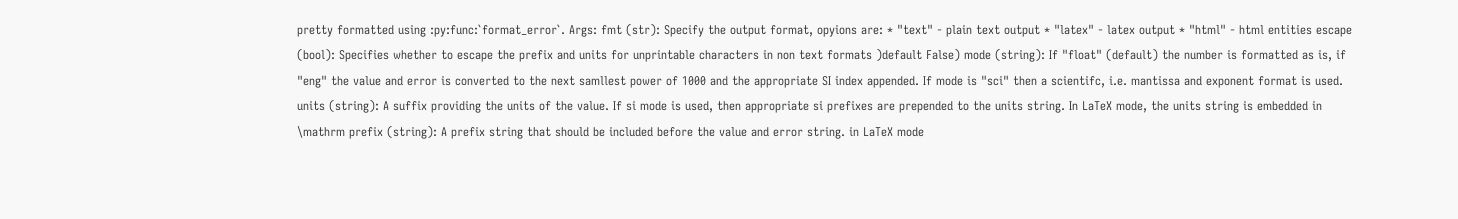pretty formatted using :py:func:`format_error`. Args: fmt (str): Specify the output format, opyions are: * "text" - plain text output * "latex" - latex output * "html" - html entities escape (bool): Specifies whether to escape the prefix and units for unprintable characters in non text formats )default False) mode (string): If "float" (default) the number is formatted as is, if "eng" the value and error is converted to the next samllest power of 1000 and the appropriate SI index appended. If mode is "sci" then a scientifc, i.e. mantissa and exponent format is used. units (string): A suffix providing the units of the value. If si mode is used, then appropriate si prefixes are prepended to the units string. In LaTeX mode, the units string is embedded in \mathrm prefix (string): A prefix string that should be included before the value and error string. in LaTeX mode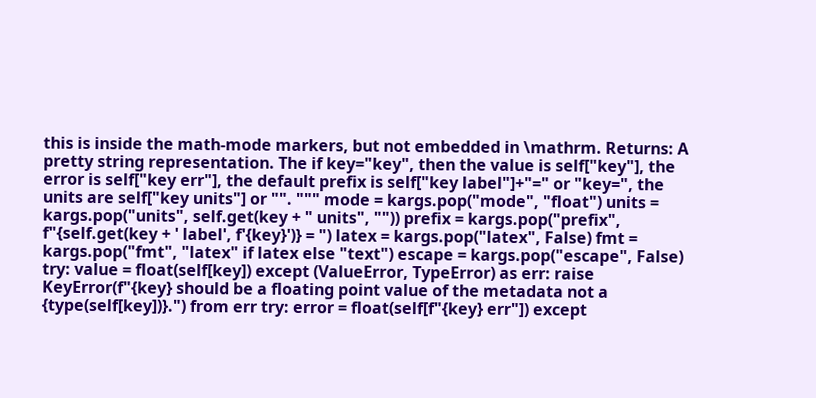this is inside the math-mode markers, but not embedded in \mathrm. Returns: A pretty string representation. The if key="key", then the value is self["key"], the error is self["key err"], the default prefix is self["key label"]+"=" or "key=", the units are self["key units"] or "". """ mode = kargs.pop("mode", "float") units = kargs.pop("units", self.get(key + " units", "")) prefix = kargs.pop("prefix", f"{self.get(key + ' label', f'{key}')} = ") latex = kargs.pop("latex", False) fmt = kargs.pop("fmt", "latex" if latex else "text") escape = kargs.pop("escape", False) try: value = float(self[key]) except (ValueError, TypeError) as err: raise KeyError(f"{key} should be a floating point value of the metadata not a {type(self[key])}.") from err try: error = float(self[f"{key} err"]) except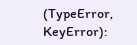(TypeError, KeyError):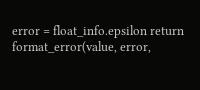error = float_info.epsilon return format_error(value, error,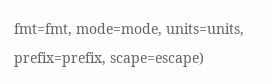fmt=fmt, mode=mode, units=units, prefix=prefix, scape=escape)